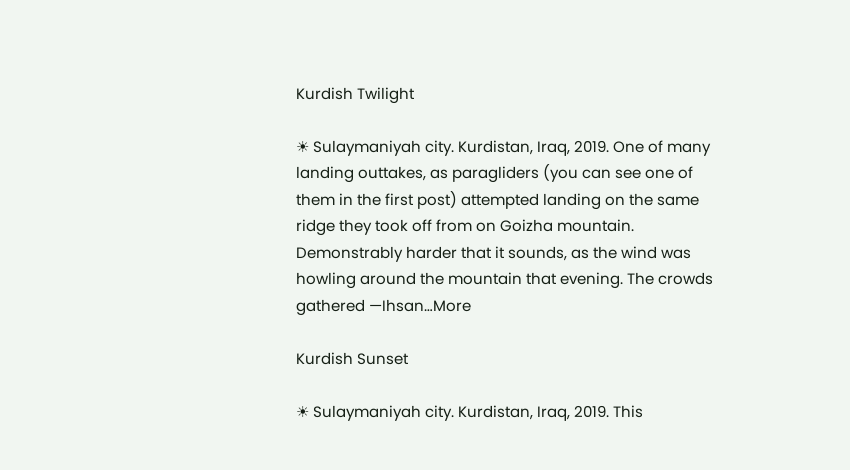Kurdish Twilight

☀ Sulaymaniyah city. Kurdistan, Iraq, 2019. One of many landing outtakes, as paragliders (you can see one of them in the first post) attempted landing on the same ridge they took off from on Goizha mountain. Demonstrably harder that it sounds, as the wind was howling around the mountain that evening. The crowds gathered —Ihsan…More

Kurdish Sunset

☀ Sulaymaniyah city. Kurdistan, Iraq, 2019. This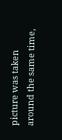picture was taken around the same time,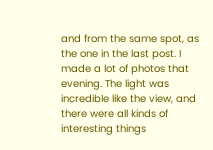and from the same spot, as the one in the last post. I made a lot of photos that evening. The light was incredible like the view, and there were all kinds of interesting things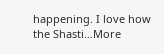happening. I love how the Shasti…More